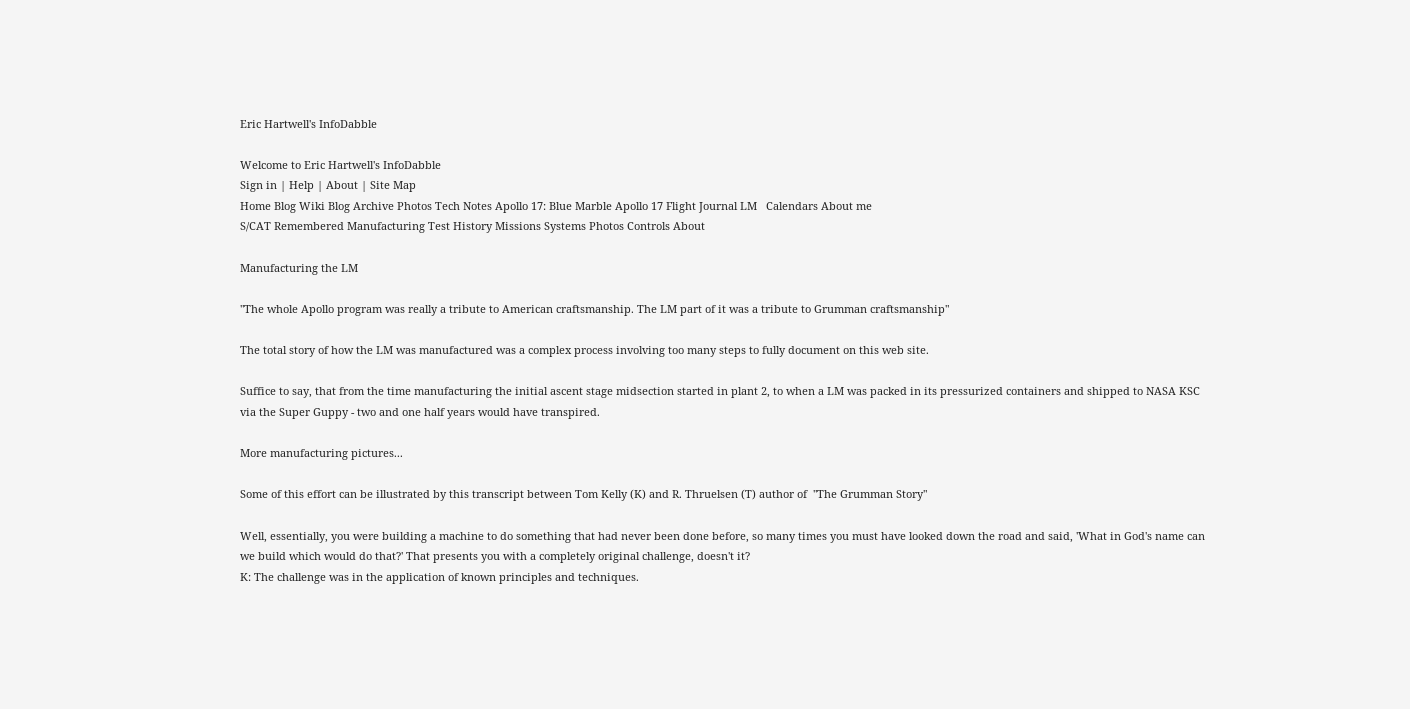Eric Hartwell's InfoDabble

Welcome to Eric Hartwell's InfoDabble
Sign in | Help | About | Site Map
Home Blog Wiki Blog Archive Photos Tech Notes Apollo 17: Blue Marble Apollo 17 Flight Journal LM   Calendars About me
S/CAT Remembered Manufacturing Test History Missions Systems Photos Controls About

Manufacturing the LM

"The whole Apollo program was really a tribute to American craftsmanship. The LM part of it was a tribute to Grumman craftsmanship"

The total story of how the LM was manufactured was a complex process involving too many steps to fully document on this web site.

Suffice to say, that from the time manufacturing the initial ascent stage midsection started in plant 2, to when a LM was packed in its pressurized containers and shipped to NASA KSC via the Super Guppy - two and one half years would have transpired.

More manufacturing pictures...

Some of this effort can be illustrated by this transcript between Tom Kelly (K) and R. Thruelsen (T) author of  "The Grumman Story"

Well, essentially, you were building a machine to do something that had never been done before, so many times you must have looked down the road and said, 'What in God's name can we build which would do that?' That presents you with a completely original challenge, doesn't it?
K: The challenge was in the application of known principles and techniques.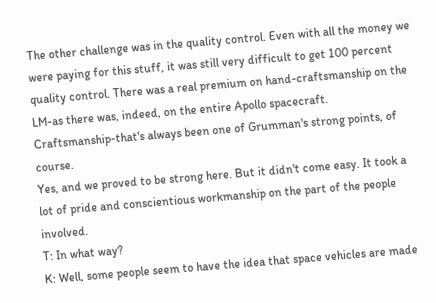The other challenge was in the quality control. Even with all the money we were paying for this stuff, it was still very difficult to get 100 percent quality control. There was a real premium on hand-craftsmanship on the LM-as there was, indeed, on the entire Apollo spacecraft.
Craftsmanship-that's always been one of Grumman's strong points, of course.
Yes, and we proved to be strong here. But it didn't come easy. It took a lot of pride and conscientious workmanship on the part of the people involved.
T: In what way?
K: Well, some people seem to have the idea that space vehicles are made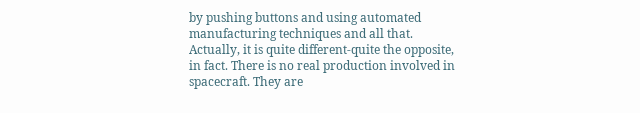by pushing buttons and using automated manufacturing techniques and all that. Actually, it is quite different-quite the opposite, in fact. There is no real production involved in spacecraft. They are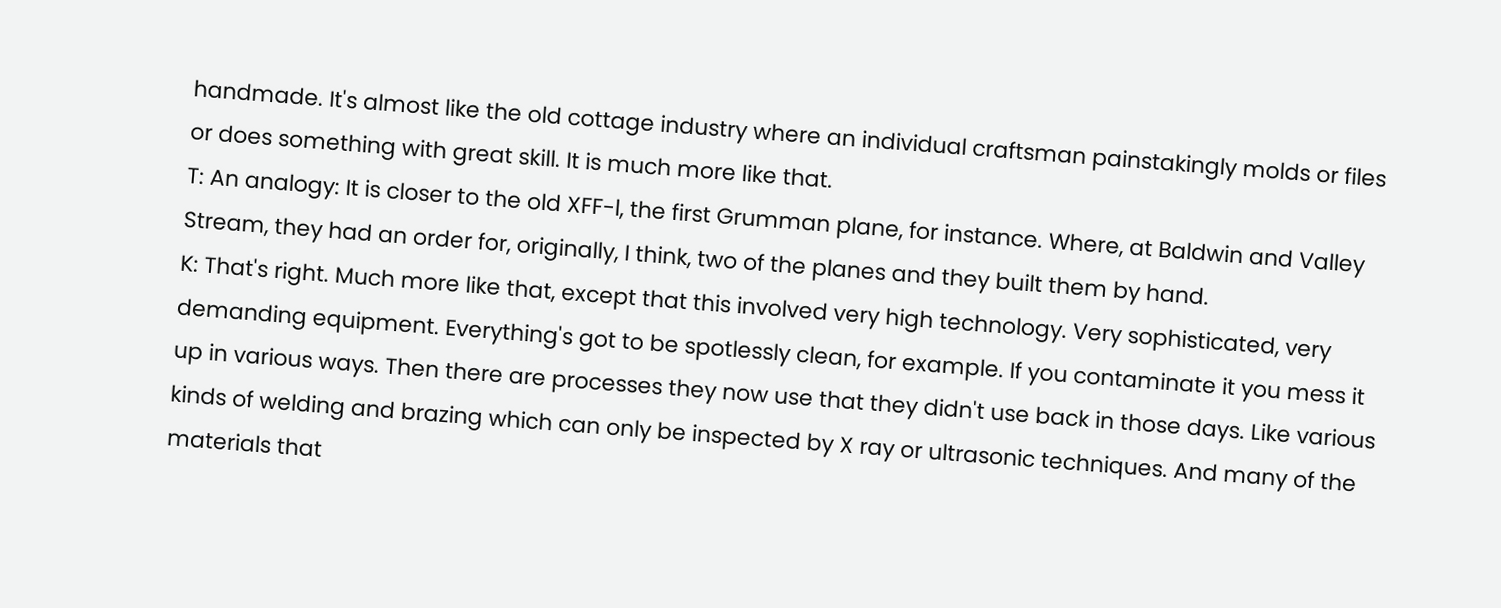handmade. It's almost like the old cottage industry where an individual craftsman painstakingly molds or files or does something with great skill. It is much more like that.
T: An analogy: It is closer to the old XFF-l, the first Grumman plane, for instance. Where, at Baldwin and Valley Stream, they had an order for, originally, I think, two of the planes and they built them by hand.
K: That's right. Much more like that, except that this involved very high technology. Very sophisticated, very demanding equipment. Everything's got to be spotlessly clean, for example. If you contaminate it you mess it up in various ways. Then there are processes they now use that they didn't use back in those days. Like various kinds of welding and brazing which can only be inspected by X ray or ultrasonic techniques. And many of the materials that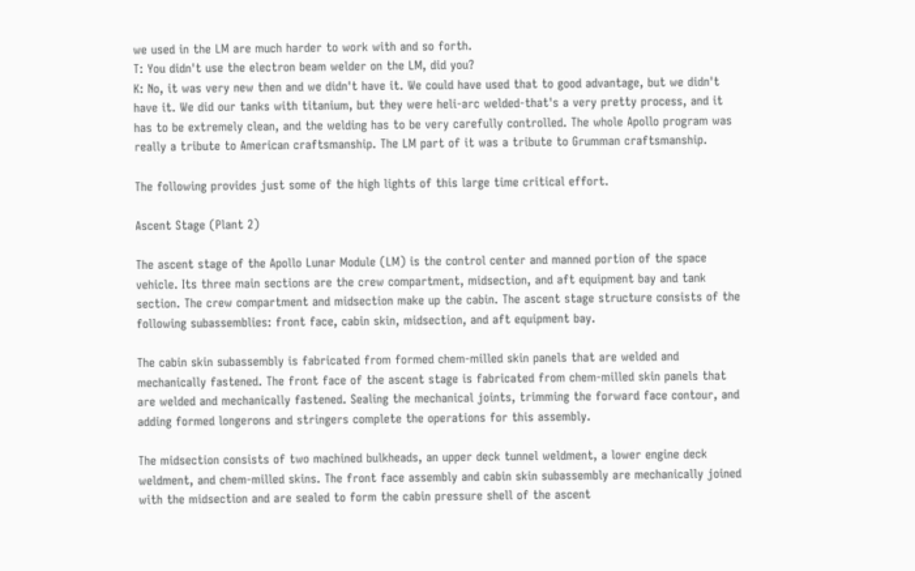we used in the LM are much harder to work with and so forth.
T: You didn't use the electron beam welder on the LM, did you?
K: No, it was very new then and we didn't have it. We could have used that to good advantage, but we didn't have it. We did our tanks with titanium, but they were heli-arc welded-that's a very pretty process, and it has to be extremely clean, and the welding has to be very carefully controlled. The whole Apollo program was really a tribute to American craftsmanship. The LM part of it was a tribute to Grumman craftsmanship.

The following provides just some of the high lights of this large time critical effort.

Ascent Stage (Plant 2)

The ascent stage of the Apollo Lunar Module (LM) is the control center and manned portion of the space vehicle. Its three main sections are the crew compartment, midsection, and aft equipment bay and tank section. The crew compartment and midsection make up the cabin. The ascent stage structure consists of the following subassemblies: front face, cabin skin, midsection, and aft equipment bay.

The cabin skin subassembly is fabricated from formed chem-milled skin panels that are welded and mechanically fastened. The front face of the ascent stage is fabricated from chem-milled skin panels that are welded and mechanically fastened. Sealing the mechanical joints, trimming the forward face contour, and adding formed longerons and stringers complete the operations for this assembly.

The midsection consists of two machined bulkheads, an upper deck tunnel weldment, a lower engine deck weldment, and chem-milled skins. The front face assembly and cabin skin subassembly are mechanically joined with the midsection and are sealed to form the cabin pressure shell of the ascent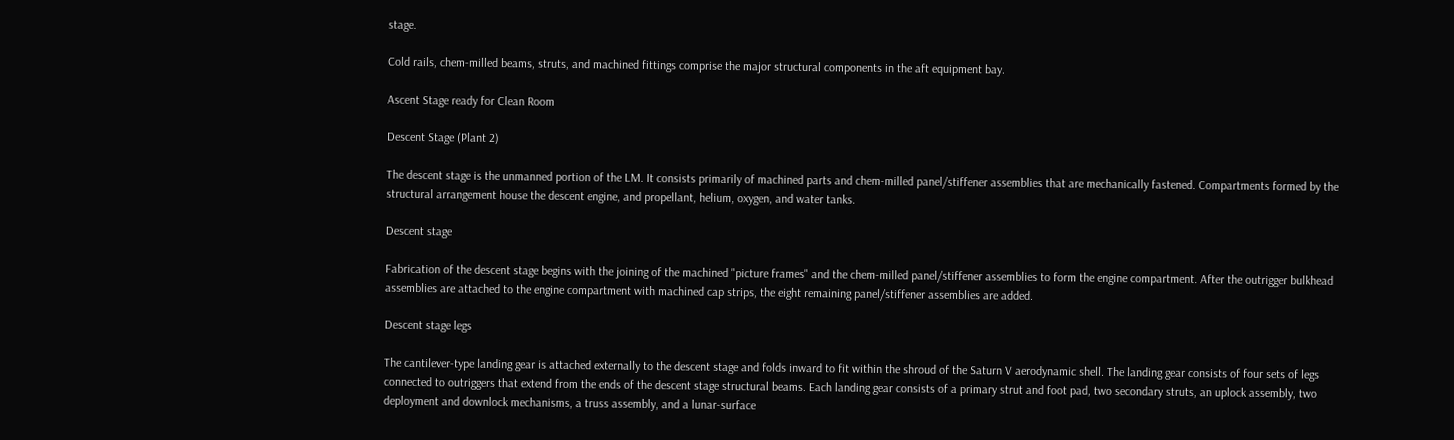stage.

Cold rails, chem-milled beams, struts, and machined fittings comprise the major structural components in the aft equipment bay.

Ascent Stage ready for Clean Room

Descent Stage (Plant 2)

The descent stage is the unmanned portion of the LM. It consists primarily of machined parts and chem-milled panel/stiffener assemblies that are mechanically fastened. Compartments formed by the structural arrangement house the descent engine, and propellant, helium, oxygen, and water tanks.

Descent stage

Fabrication of the descent stage begins with the joining of the machined "picture frames" and the chem-milled panel/stiffener assemblies to form the engine compartment. After the outrigger bulkhead assemblies are attached to the engine compartment with machined cap strips, the eight remaining panel/stiffener assemblies are added.

Descent stage legs

The cantilever-type landing gear is attached externally to the descent stage and folds inward to fit within the shroud of the Saturn V aerodynamic shell. The landing gear consists of four sets of legs connected to outriggers that extend from the ends of the descent stage structural beams. Each landing gear consists of a primary strut and foot pad, two secondary struts, an uplock assembly, two deployment and downlock mechanisms, a truss assembly, and a lunar-surface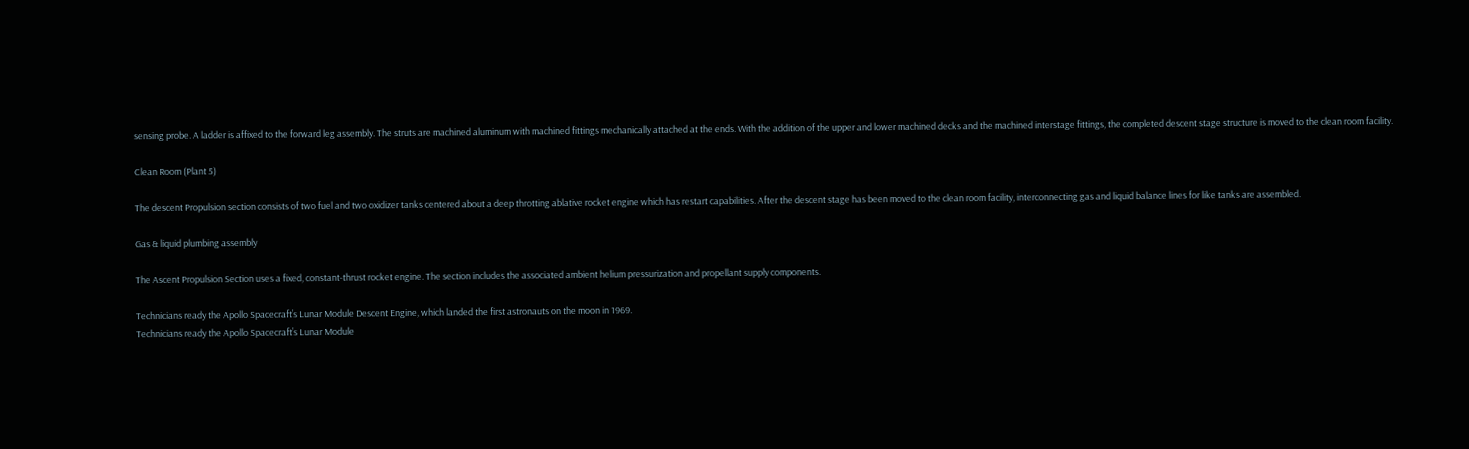sensing probe. A ladder is affixed to the forward leg assembly. The struts are machined aluminum with machined fittings mechanically attached at the ends. With the addition of the upper and lower machined decks and the machined interstage fittings, the completed descent stage structure is moved to the clean room facility.

Clean Room (Plant 5)

The descent Propulsion section consists of two fuel and two oxidizer tanks centered about a deep throtting ablative rocket engine which has restart capabilities. After the descent stage has been moved to the clean room facility, interconnecting gas and liquid balance lines for like tanks are assembled.

Gas & liquid plumbing assembly

The Ascent Propulsion Section uses a fixed, constant-thrust rocket engine. The section includes the associated ambient helium pressurization and propellant supply components.

Technicians ready the Apollo Spacecraft’s Lunar Module Descent Engine, which landed the first astronauts on the moon in 1969.
Technicians ready the Apollo Spacecraft’s Lunar Module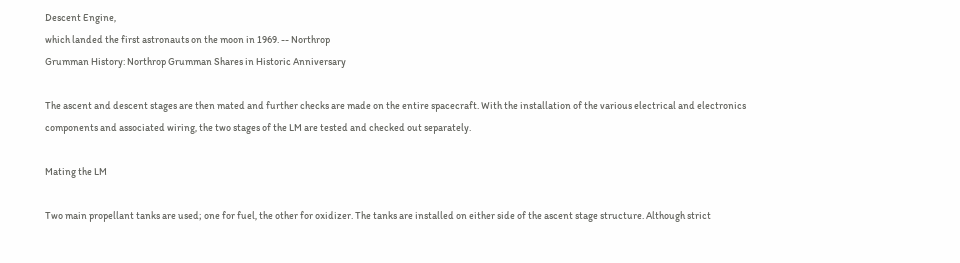Descent Engine,
which landed the first astronauts on the moon in 1969. -- Northrop
Grumman History: Northrop Grumman Shares in Historic Anniversary

The ascent and descent stages are then mated and further checks are made on the entire spacecraft. With the installation of the various electrical and electronics components and associated wiring, the two stages of the LM are tested and checked out separately.

Mating the LM

Two main propellant tanks are used; one for fuel, the other for oxidizer. The tanks are installed on either side of the ascent stage structure. Although strict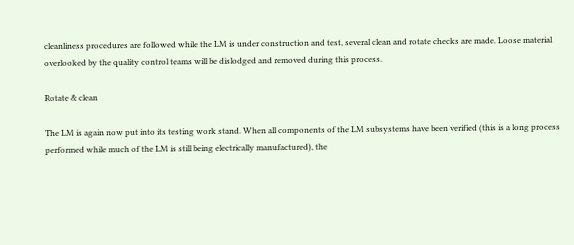cleanliness procedures are followed while the LM is under construction and test, several clean and rotate checks are made. Loose material overlooked by the quality control teams will be dislodged and removed during this process.

Rotate & clean

The LM is again now put into its testing work stand. When all components of the LM subsystems have been verified (this is a long process performed while much of the LM is still being electrically manufactured), the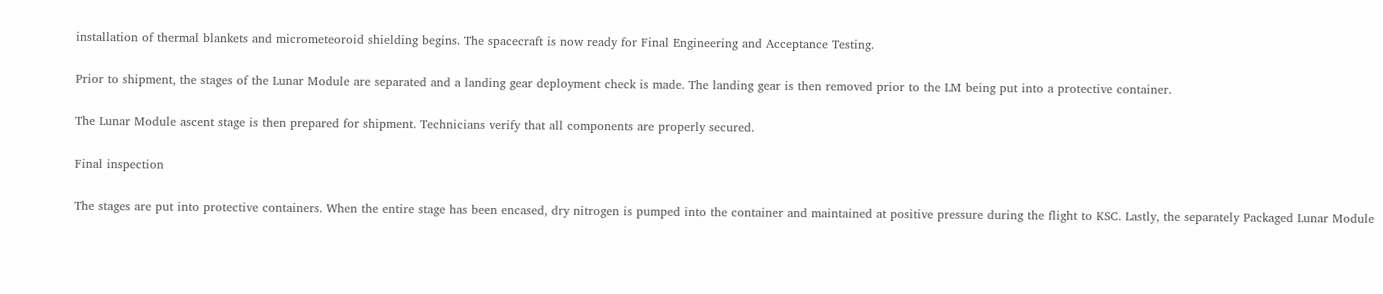installation of thermal blankets and micrometeoroid shielding begins. The spacecraft is now ready for Final Engineering and Acceptance Testing.

Prior to shipment, the stages of the Lunar Module are separated and a landing gear deployment check is made. The landing gear is then removed prior to the LM being put into a protective container.

The Lunar Module ascent stage is then prepared for shipment. Technicians verify that all components are properly secured.

Final inspection

The stages are put into protective containers. When the entire stage has been encased, dry nitrogen is pumped into the container and maintained at positive pressure during the flight to KSC. Lastly, the separately Packaged Lunar Module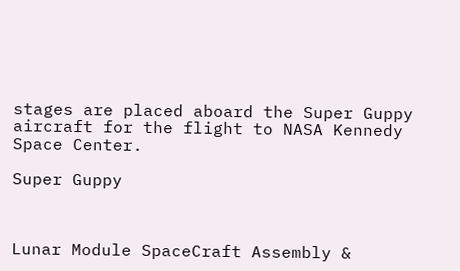stages are placed aboard the Super Guppy aircraft for the flight to NASA Kennedy Space Center.

Super Guppy



Lunar Module SpaceCraft Assembly &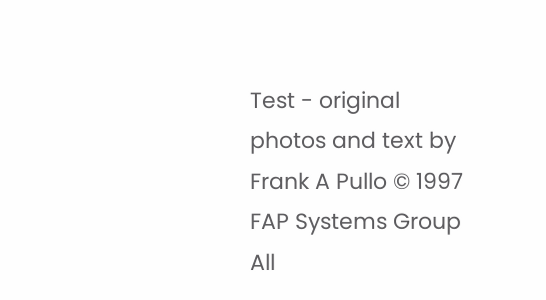Test - original photos and text by Frank A Pullo © 1997 FAP Systems Group All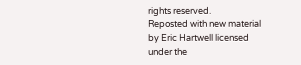rights reserved.
Reposted with new material by Eric Hartwell licensed under the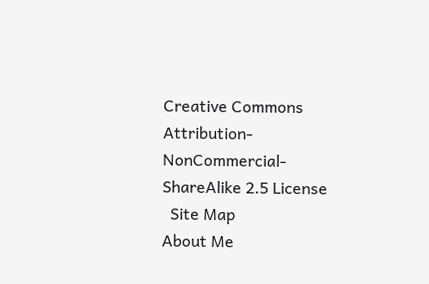Creative Commons Attribution-NonCommercial-ShareAlike 2.5 License
  Site Map
About Me